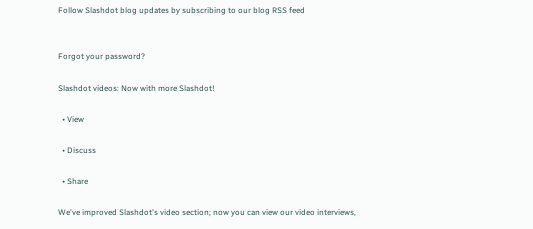Follow Slashdot blog updates by subscribing to our blog RSS feed


Forgot your password?

Slashdot videos: Now with more Slashdot!

  • View

  • Discuss

  • Share

We've improved Slashdot's video section; now you can view our video interviews,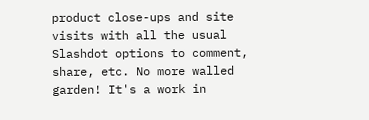product close-ups and site visits with all the usual Slashdot options to comment, share, etc. No more walled garden! It's a work in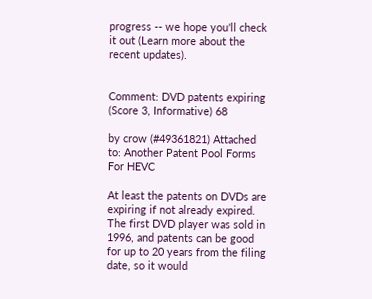progress -- we hope you'll check it out (Learn more about the recent updates).


Comment: DVD patents expiring (Score 3, Informative) 68

by crow (#49361821) Attached to: Another Patent Pool Forms For HEVC

At least the patents on DVDs are expiring if not already expired. The first DVD player was sold in 1996, and patents can be good for up to 20 years from the filing date, so it would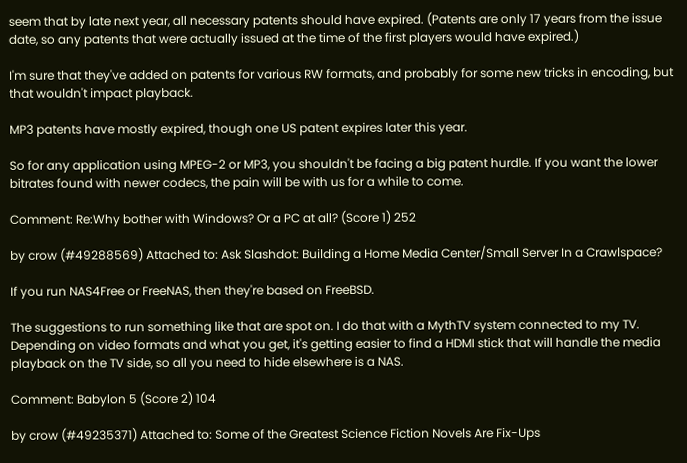seem that by late next year, all necessary patents should have expired. (Patents are only 17 years from the issue date, so any patents that were actually issued at the time of the first players would have expired.)

I'm sure that they've added on patents for various RW formats, and probably for some new tricks in encoding, but that wouldn't impact playback.

MP3 patents have mostly expired, though one US patent expires later this year.

So for any application using MPEG-2 or MP3, you shouldn't be facing a big patent hurdle. If you want the lower bitrates found with newer codecs, the pain will be with us for a while to come.

Comment: Re:Why bother with Windows? Or a PC at all? (Score 1) 252

by crow (#49288569) Attached to: Ask Slashdot: Building a Home Media Center/Small Server In a Crawlspace?

If you run NAS4Free or FreeNAS, then they're based on FreeBSD.

The suggestions to run something like that are spot on. I do that with a MythTV system connected to my TV. Depending on video formats and what you get, it's getting easier to find a HDMI stick that will handle the media playback on the TV side, so all you need to hide elsewhere is a NAS.

Comment: Babylon 5 (Score 2) 104

by crow (#49235371) Attached to: Some of the Greatest Science Fiction Novels Are Fix-Ups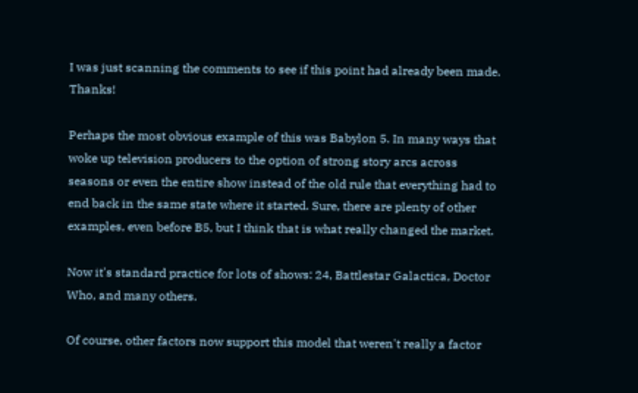I was just scanning the comments to see if this point had already been made. Thanks!

Perhaps the most obvious example of this was Babylon 5. In many ways that woke up television producers to the option of strong story arcs across seasons or even the entire show instead of the old rule that everything had to end back in the same state where it started. Sure, there are plenty of other examples, even before B5, but I think that is what really changed the market.

Now it's standard practice for lots of shows: 24, Battlestar Galactica, Doctor Who, and many others.

Of course, other factors now support this model that weren't really a factor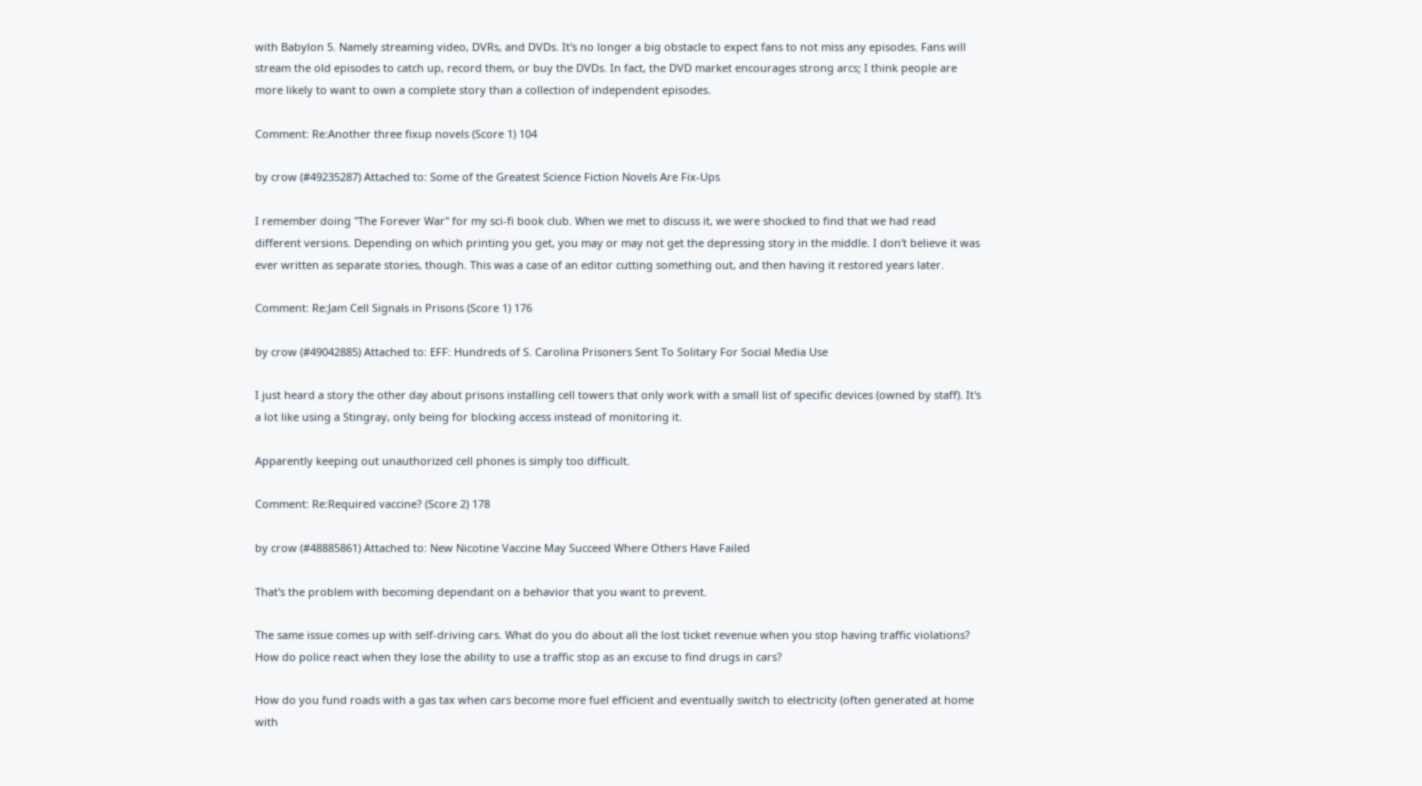with Babylon 5. Namely streaming video, DVRs, and DVDs. It's no longer a big obstacle to expect fans to not miss any episodes. Fans will stream the old episodes to catch up, record them, or buy the DVDs. In fact, the DVD market encourages strong arcs; I think people are more likely to want to own a complete story than a collection of independent episodes.

Comment: Re:Another three fixup novels (Score 1) 104

by crow (#49235287) Attached to: Some of the Greatest Science Fiction Novels Are Fix-Ups

I remember doing "The Forever War" for my sci-fi book club. When we met to discuss it, we were shocked to find that we had read different versions. Depending on which printing you get, you may or may not get the depressing story in the middle. I don't believe it was ever written as separate stories, though. This was a case of an editor cutting something out, and then having it restored years later.

Comment: Re:Jam Cell Signals in Prisons (Score 1) 176

by crow (#49042885) Attached to: EFF: Hundreds of S. Carolina Prisoners Sent To Solitary For Social Media Use

I just heard a story the other day about prisons installing cell towers that only work with a small list of specific devices (owned by staff). It's a lot like using a Stingray, only being for blocking access instead of monitoring it.

Apparently keeping out unauthorized cell phones is simply too difficult.

Comment: Re:Required vaccine? (Score 2) 178

by crow (#48885861) Attached to: New Nicotine Vaccine May Succeed Where Others Have Failed

That's the problem with becoming dependant on a behavior that you want to prevent.

The same issue comes up with self-driving cars. What do you do about all the lost ticket revenue when you stop having traffic violations? How do police react when they lose the ability to use a traffic stop as an excuse to find drugs in cars?

How do you fund roads with a gas tax when cars become more fuel efficient and eventually switch to electricity (often generated at home with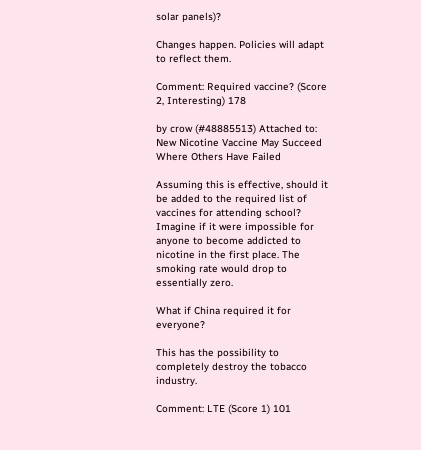solar panels)?

Changes happen. Policies will adapt to reflect them.

Comment: Required vaccine? (Score 2, Interesting) 178

by crow (#48885513) Attached to: New Nicotine Vaccine May Succeed Where Others Have Failed

Assuming this is effective, should it be added to the required list of vaccines for attending school? Imagine if it were impossible for anyone to become addicted to nicotine in the first place. The smoking rate would drop to essentially zero.

What if China required it for everyone?

This has the possibility to completely destroy the tobacco industry.

Comment: LTE (Score 1) 101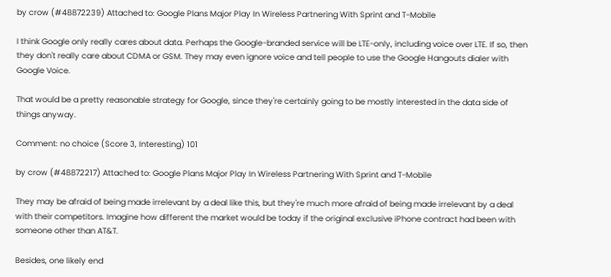by crow (#48872239) Attached to: Google Plans Major Play In Wireless Partnering With Sprint and T-Mobile

I think Google only really cares about data. Perhaps the Google-branded service will be LTE-only, including voice over LTE. If so, then they don't really care about CDMA or GSM. They may even ignore voice and tell people to use the Google Hangouts dialer with Google Voice.

That would be a pretty reasonable strategy for Google, since they're certainly going to be mostly interested in the data side of things anyway.

Comment: no choice (Score 3, Interesting) 101

by crow (#48872217) Attached to: Google Plans Major Play In Wireless Partnering With Sprint and T-Mobile

They may be afraid of being made irrelevant by a deal like this, but they're much more afraid of being made irrelevant by a deal with their competitors. Imagine how different the market would be today if the original exclusive iPhone contract had been with someone other than AT&T.

Besides, one likely end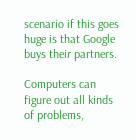scenario if this goes huge is that Google buys their partners.

Computers can figure out all kinds of problems,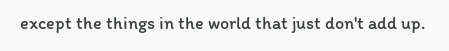except the things in the world that just don't add up.